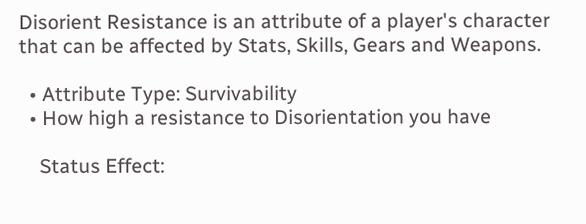Disorient Resistance is an attribute of a player's character that can be affected by Stats, Skills, Gears and Weapons.

  • Attribute Type: Survivability
  • How high a resistance to Disorientation you have

    Status Effect: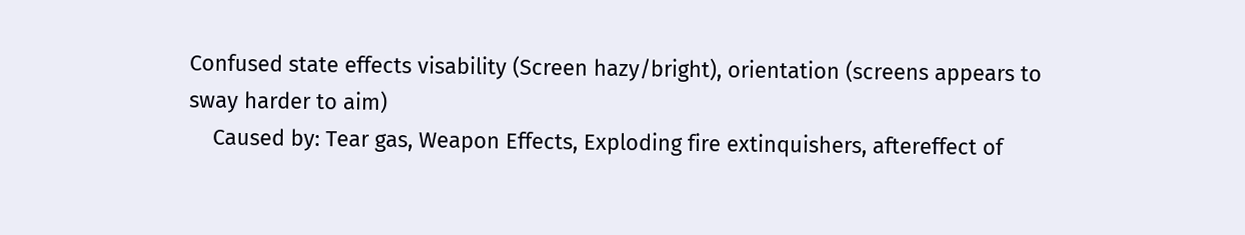Confused state effects visability (Screen hazy/bright), orientation (screens appears to sway harder to aim)
    Caused by: Tear gas, Weapon Effects, Exploding fire extinquishers, aftereffect of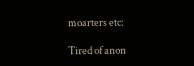moarters etc:

Tired of anon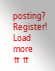posting? Register!
Load more
⇈ ⇈